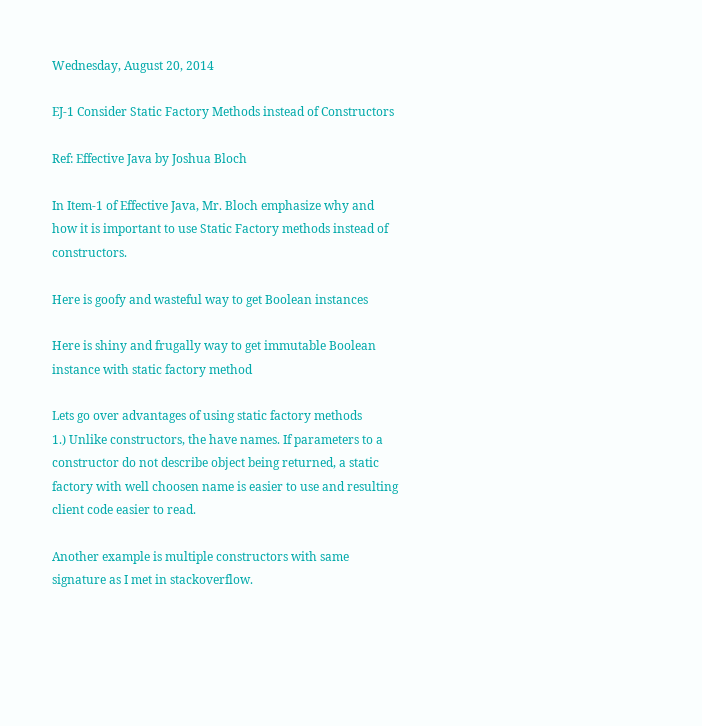Wednesday, August 20, 2014

EJ-1 Consider Static Factory Methods instead of Constructors

Ref: Effective Java by Joshua Bloch

In Item-1 of Effective Java, Mr. Bloch emphasize why and how it is important to use Static Factory methods instead of constructors.

Here is goofy and wasteful way to get Boolean instances

Here is shiny and frugally way to get immutable Boolean instance with static factory method

Lets go over advantages of using static factory methods
1.) Unlike constructors, the have names. If parameters to a constructor do not describe object being returned, a static factory with well choosen name is easier to use and resulting client code easier to read.

Another example is multiple constructors with same signature as I met in stackoverflow.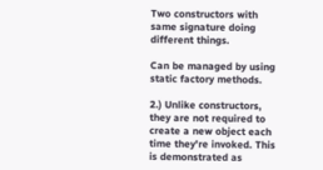Two constructors with same signature doing different things.

Can be managed by using static factory methods.

2.) Unlike constructors, they are not required to create a new object each time they're invoked. This is demonstrated as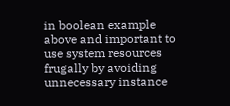in boolean example above and important to use system resources frugally by avoiding unnecessary instance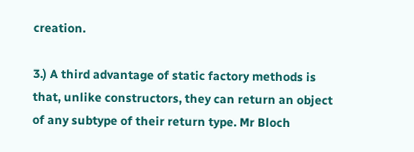creation.

3.) A third advantage of static factory methods is that, unlike constructors, they can return an object of any subtype of their return type. Mr Bloch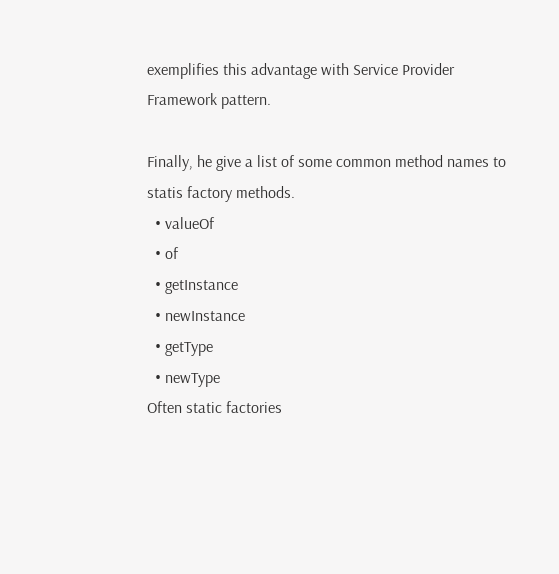exemplifies this advantage with Service Provider Framework pattern.

Finally, he give a list of some common method names to statis factory methods.
  • valueOf
  • of
  • getInstance
  • newInstance
  • getType
  • newType
Often static factories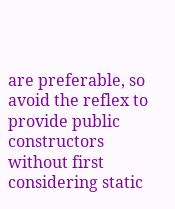are preferable, so avoid the reflex to provide public constructors without first considering static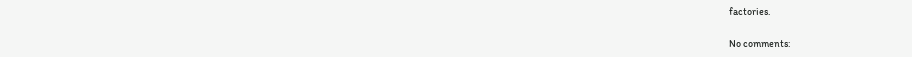factories.

No comments: